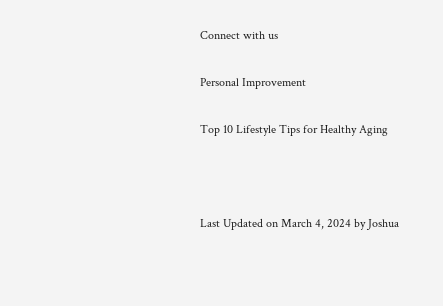Connect with us

Personal Improvement

Top 10 Lifestyle Tips for Healthy Aging



Last Updated on March 4, 2024 by Joshua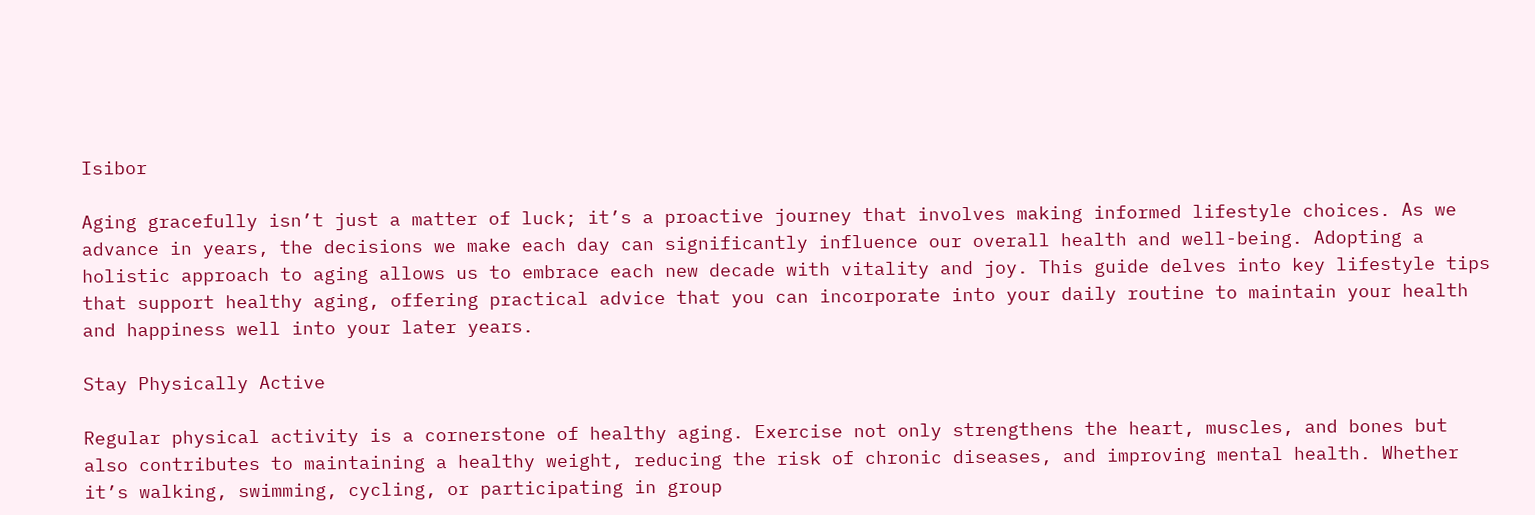Isibor

Aging gracefully isn’t just a matter of luck; it’s a proactive journey that involves making informed lifestyle choices. As we advance in years, the decisions we make each day can significantly influence our overall health and well-being. Adopting a holistic approach to aging allows us to embrace each new decade with vitality and joy. This guide delves into key lifestyle tips that support healthy aging, offering practical advice that you can incorporate into your daily routine to maintain your health and happiness well into your later years.

Stay Physically Active

Regular physical activity is a cornerstone of healthy aging. Exercise not only strengthens the heart, muscles, and bones but also contributes to maintaining a healthy weight, reducing the risk of chronic diseases, and improving mental health. Whether it’s walking, swimming, cycling, or participating in group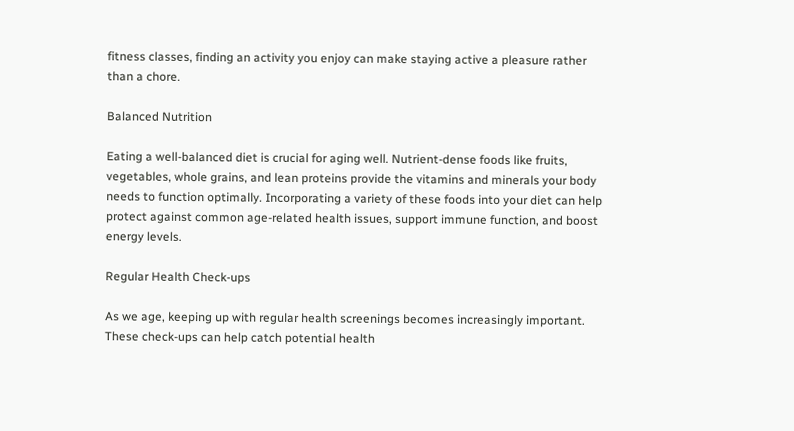fitness classes, finding an activity you enjoy can make staying active a pleasure rather than a chore.

Balanced Nutrition

Eating a well-balanced diet is crucial for aging well. Nutrient-dense foods like fruits, vegetables, whole grains, and lean proteins provide the vitamins and minerals your body needs to function optimally. Incorporating a variety of these foods into your diet can help protect against common age-related health issues, support immune function, and boost energy levels.

Regular Health Check-ups

As we age, keeping up with regular health screenings becomes increasingly important. These check-ups can help catch potential health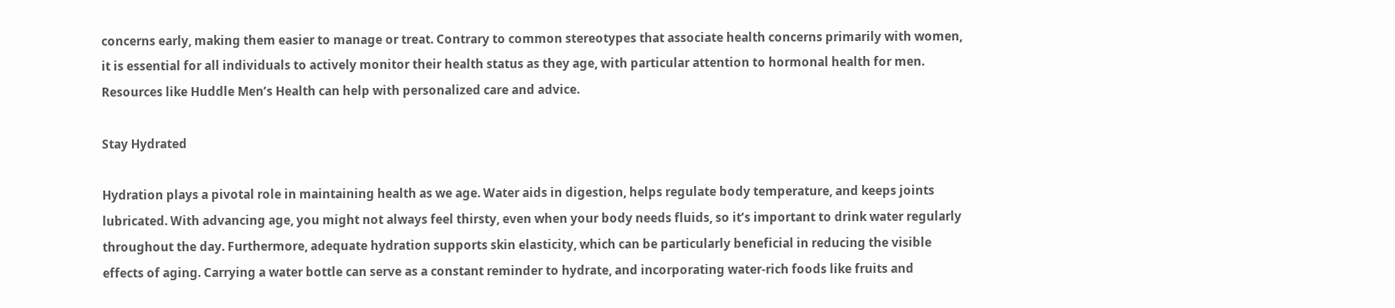concerns early, making them easier to manage or treat. Contrary to common stereotypes that associate health concerns primarily with women, it is essential for all individuals to actively monitor their health status as they age, with particular attention to hormonal health for men. Resources like Huddle Men’s Health can help with personalized care and advice.

Stay Hydrated

Hydration plays a pivotal role in maintaining health as we age. Water aids in digestion, helps regulate body temperature, and keeps joints lubricated. With advancing age, you might not always feel thirsty, even when your body needs fluids, so it’s important to drink water regularly throughout the day. Furthermore, adequate hydration supports skin elasticity, which can be particularly beneficial in reducing the visible effects of aging. Carrying a water bottle can serve as a constant reminder to hydrate, and incorporating water-rich foods like fruits and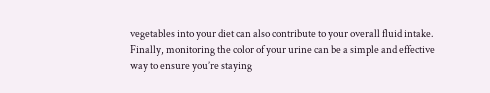vegetables into your diet can also contribute to your overall fluid intake. Finally, monitoring the color of your urine can be a simple and effective way to ensure you’re staying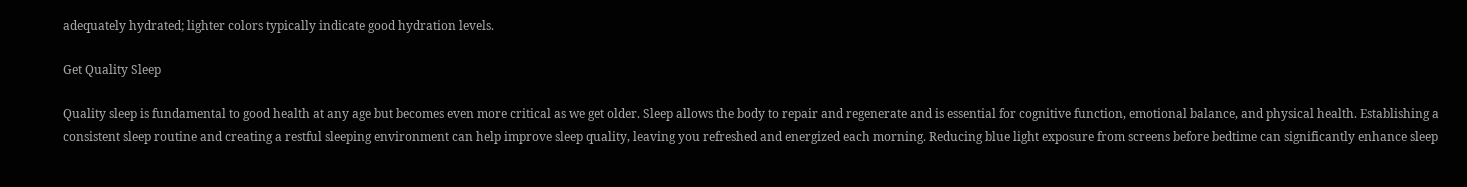adequately hydrated; lighter colors typically indicate good hydration levels.

Get Quality Sleep

Quality sleep is fundamental to good health at any age but becomes even more critical as we get older. Sleep allows the body to repair and regenerate and is essential for cognitive function, emotional balance, and physical health. Establishing a consistent sleep routine and creating a restful sleeping environment can help improve sleep quality, leaving you refreshed and energized each morning. Reducing blue light exposure from screens before bedtime can significantly enhance sleep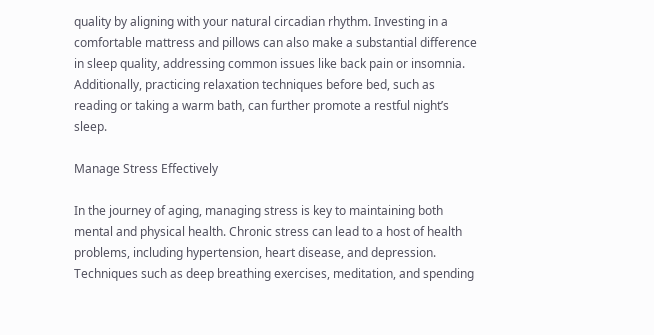quality by aligning with your natural circadian rhythm. Investing in a comfortable mattress and pillows can also make a substantial difference in sleep quality, addressing common issues like back pain or insomnia. Additionally, practicing relaxation techniques before bed, such as reading or taking a warm bath, can further promote a restful night’s sleep.

Manage Stress Effectively

In the journey of aging, managing stress is key to maintaining both mental and physical health. Chronic stress can lead to a host of health problems, including hypertension, heart disease, and depression. Techniques such as deep breathing exercises, meditation, and spending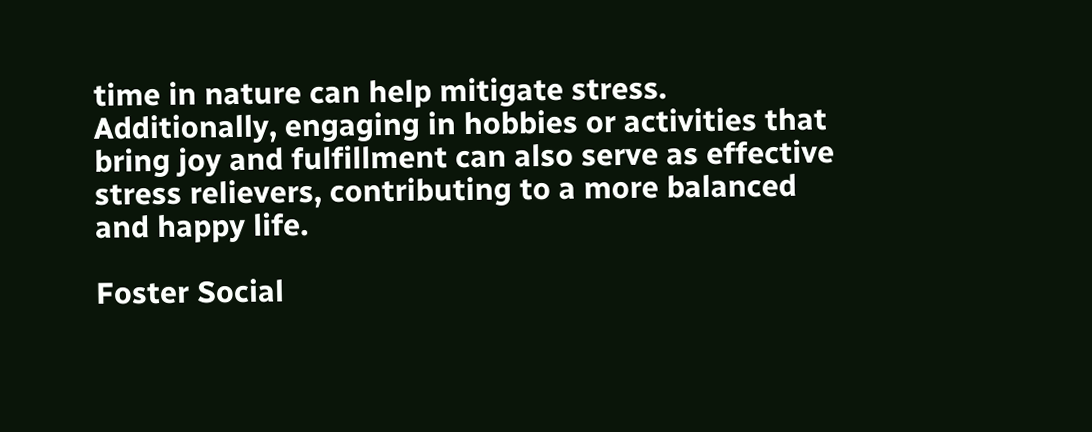time in nature can help mitigate stress. Additionally, engaging in hobbies or activities that bring joy and fulfillment can also serve as effective stress relievers, contributing to a more balanced and happy life.

Foster Social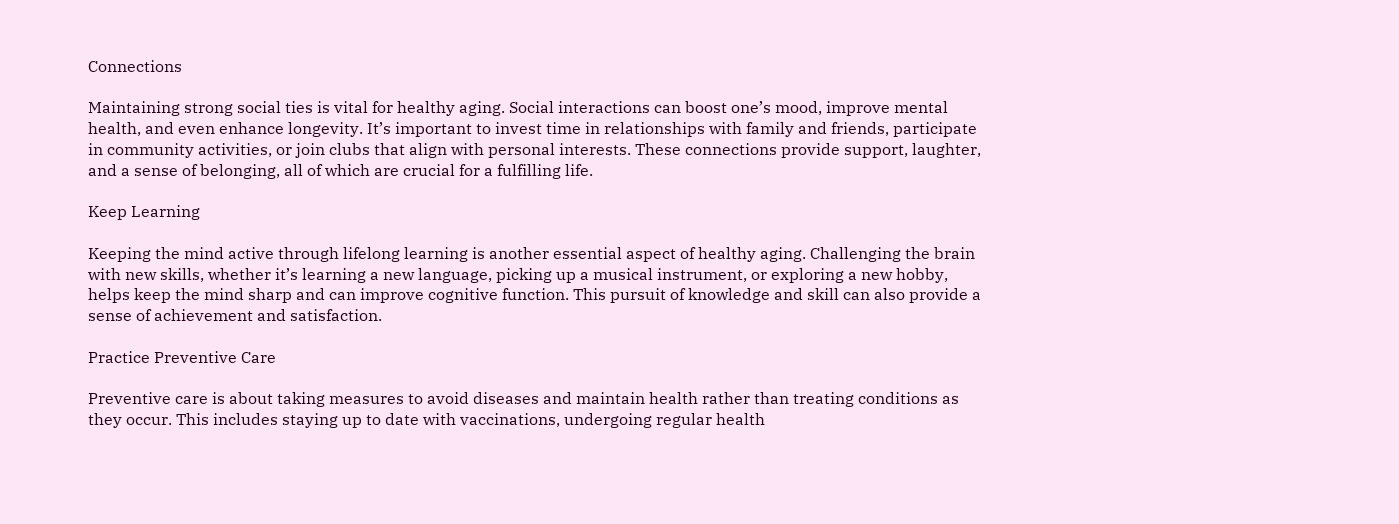Connections

Maintaining strong social ties is vital for healthy aging. Social interactions can boost one’s mood, improve mental health, and even enhance longevity. It’s important to invest time in relationships with family and friends, participate in community activities, or join clubs that align with personal interests. These connections provide support, laughter, and a sense of belonging, all of which are crucial for a fulfilling life.

Keep Learning

Keeping the mind active through lifelong learning is another essential aspect of healthy aging. Challenging the brain with new skills, whether it’s learning a new language, picking up a musical instrument, or exploring a new hobby, helps keep the mind sharp and can improve cognitive function. This pursuit of knowledge and skill can also provide a sense of achievement and satisfaction.

Practice Preventive Care

Preventive care is about taking measures to avoid diseases and maintain health rather than treating conditions as they occur. This includes staying up to date with vaccinations, undergoing regular health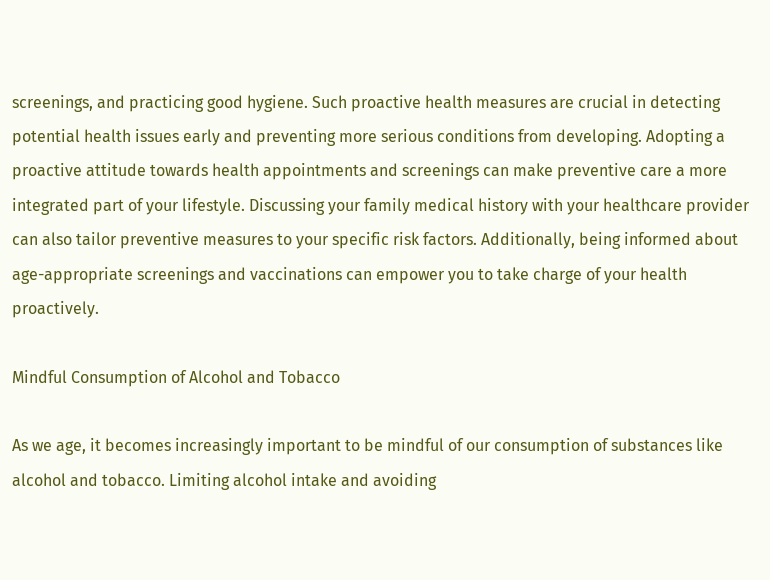screenings, and practicing good hygiene. Such proactive health measures are crucial in detecting potential health issues early and preventing more serious conditions from developing. Adopting a proactive attitude towards health appointments and screenings can make preventive care a more integrated part of your lifestyle. Discussing your family medical history with your healthcare provider can also tailor preventive measures to your specific risk factors. Additionally, being informed about age-appropriate screenings and vaccinations can empower you to take charge of your health proactively.

Mindful Consumption of Alcohol and Tobacco

As we age, it becomes increasingly important to be mindful of our consumption of substances like alcohol and tobacco. Limiting alcohol intake and avoiding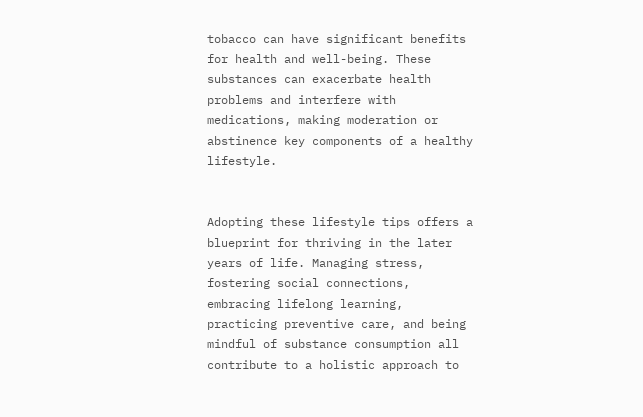tobacco can have significant benefits for health and well-being. These substances can exacerbate health problems and interfere with medications, making moderation or abstinence key components of a healthy lifestyle.


Adopting these lifestyle tips offers a blueprint for thriving in the later years of life. Managing stress, fostering social connections, embracing lifelong learning, practicing preventive care, and being mindful of substance consumption all contribute to a holistic approach to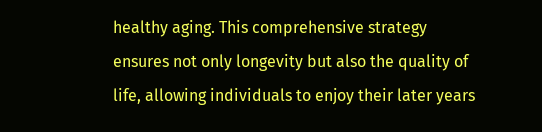healthy aging. This comprehensive strategy ensures not only longevity but also the quality of life, allowing individuals to enjoy their later years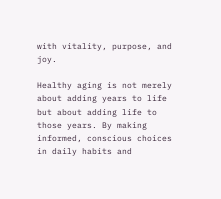with vitality, purpose, and joy.

Healthy aging is not merely about adding years to life but about adding life to those years. By making informed, conscious choices in daily habits and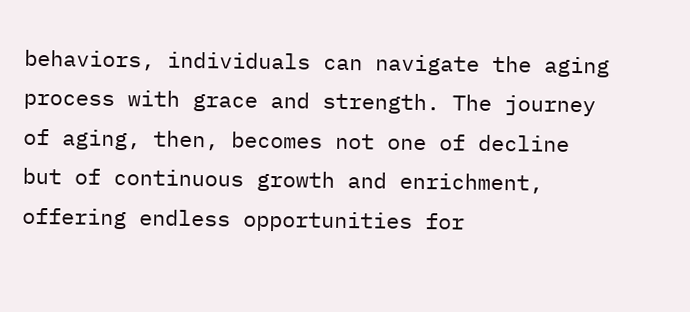behaviors, individuals can navigate the aging process with grace and strength. The journey of aging, then, becomes not one of decline but of continuous growth and enrichment, offering endless opportunities for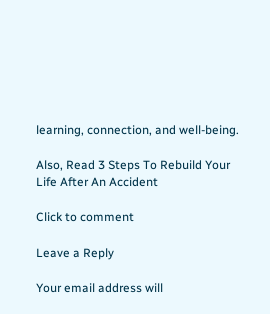learning, connection, and well-being.

Also, Read 3 Steps To Rebuild Your Life After An Accident

Click to comment

Leave a Reply

Your email address will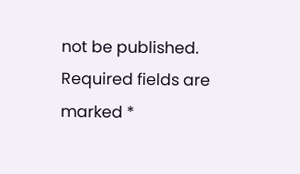not be published. Required fields are marked *